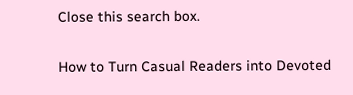Close this search box.

How to Turn Casual Readers into Devoted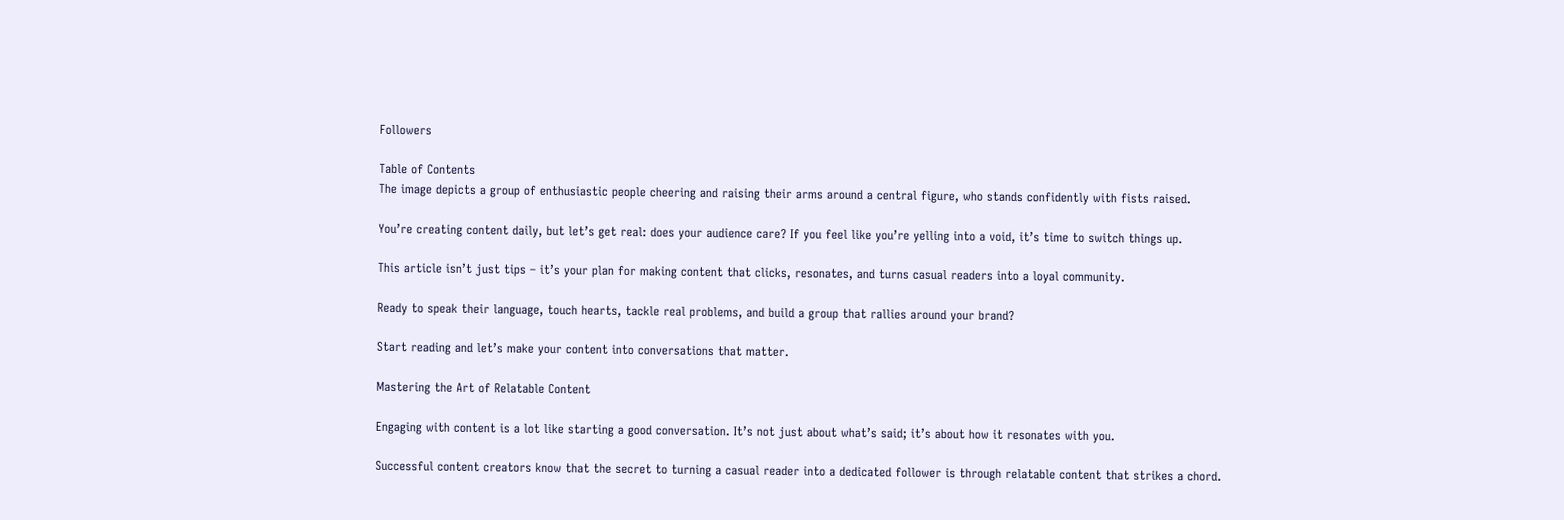Followers

Table of Contents
The image depicts a group of enthusiastic people cheering and raising their arms around a central figure, who stands confidently with fists raised.

You’re creating content daily, but let’s get real: does your audience care? If you feel like you’re yelling into a void, it’s time to switch things up.

This article isn’t just tips – it’s your plan for making content that clicks, resonates, and turns casual readers into a loyal community.

Ready to speak their language, touch hearts, tackle real problems, and build a group that rallies around your brand?

Start reading and let’s make your content into conversations that matter.

Mastering the Art of Relatable Content

Engaging with content is a lot like starting a good conversation. It’s not just about what’s said; it’s about how it resonates with you.

Successful content creators know that the secret to turning a casual reader into a dedicated follower is through relatable content that strikes a chord.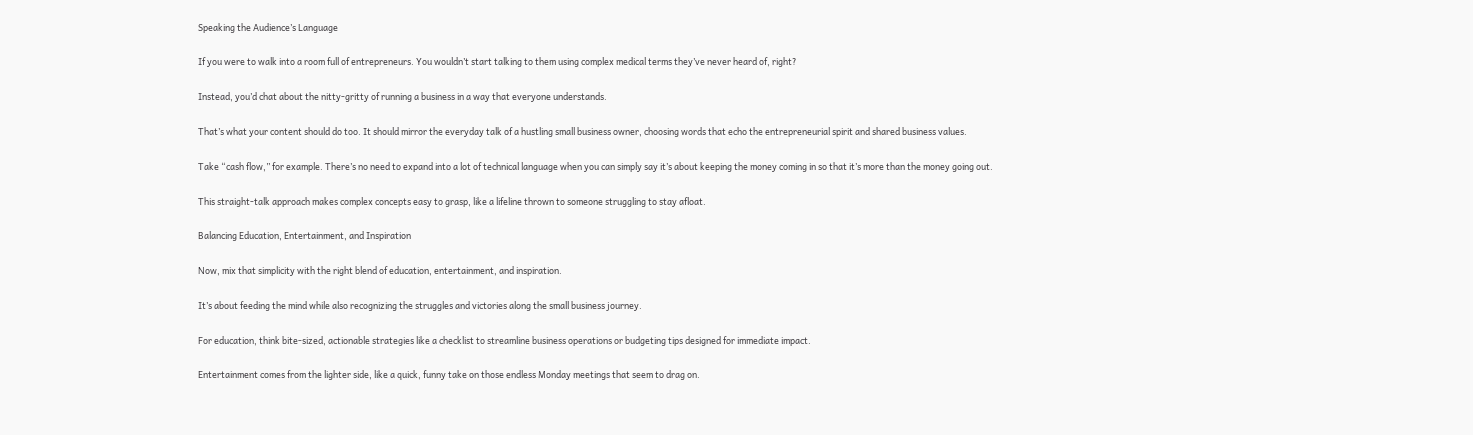Speaking the Audience’s Language

If you were to walk into a room full of entrepreneurs. You wouldn’t start talking to them using complex medical terms they’ve never heard of, right?

Instead, you’d chat about the nitty-gritty of running a business in a way that everyone understands.

That’s what your content should do too. It should mirror the everyday talk of a hustling small business owner, choosing words that echo the entrepreneurial spirit and shared business values.

Take “cash flow,” for example. There’s no need to expand into a lot of technical language when you can simply say it’s about keeping the money coming in so that it’s more than the money going out.

This straight-talk approach makes complex concepts easy to grasp, like a lifeline thrown to someone struggling to stay afloat.

Balancing Education, Entertainment, and Inspiration

Now, mix that simplicity with the right blend of education, entertainment, and inspiration.

It’s about feeding the mind while also recognizing the struggles and victories along the small business journey.

For education, think bite-sized, actionable strategies like a checklist to streamline business operations or budgeting tips designed for immediate impact.

Entertainment comes from the lighter side, like a quick, funny take on those endless Monday meetings that seem to drag on.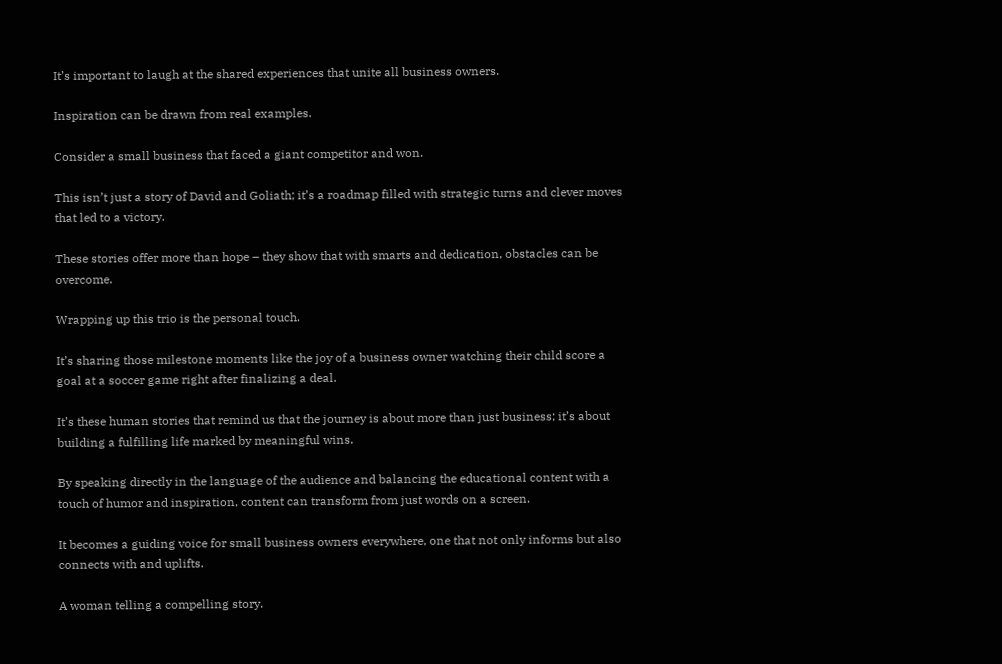It’s important to laugh at the shared experiences that unite all business owners.

Inspiration can be drawn from real examples.

Consider a small business that faced a giant competitor and won.

This isn’t just a story of David and Goliath; it’s a roadmap filled with strategic turns and clever moves that led to a victory.

These stories offer more than hope – they show that with smarts and dedication, obstacles can be overcome.

Wrapping up this trio is the personal touch.

It’s sharing those milestone moments like the joy of a business owner watching their child score a goal at a soccer game right after finalizing a deal.

It’s these human stories that remind us that the journey is about more than just business; it’s about building a fulfilling life marked by meaningful wins.

By speaking directly in the language of the audience and balancing the educational content with a touch of humor and inspiration, content can transform from just words on a screen.

It becomes a guiding voice for small business owners everywhere, one that not only informs but also connects with and uplifts.

A woman telling a compelling story.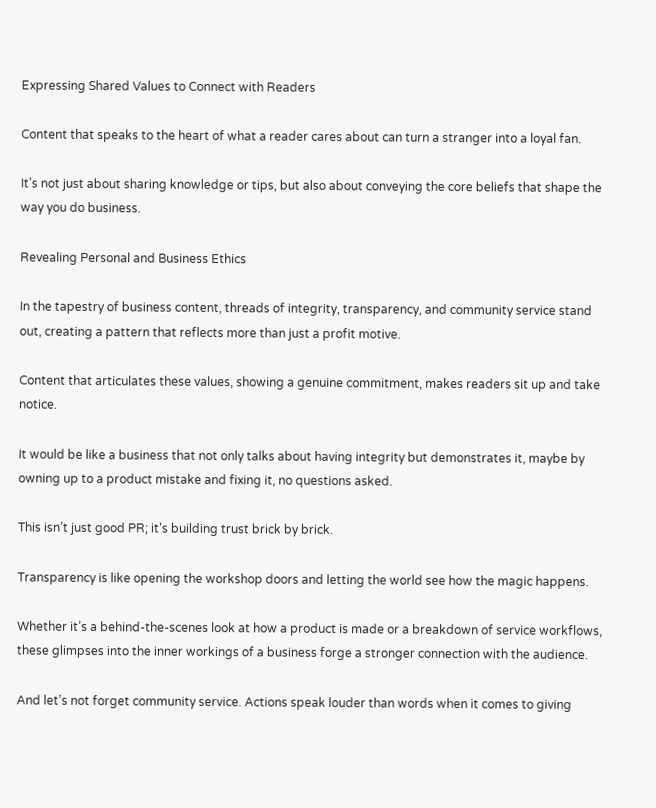Expressing Shared Values to Connect with Readers

Content that speaks to the heart of what a reader cares about can turn a stranger into a loyal fan.

It’s not just about sharing knowledge or tips, but also about conveying the core beliefs that shape the way you do business.

Revealing Personal and Business Ethics

In the tapestry of business content, threads of integrity, transparency, and community service stand out, creating a pattern that reflects more than just a profit motive.

Content that articulates these values, showing a genuine commitment, makes readers sit up and take notice.

It would be like a business that not only talks about having integrity but demonstrates it, maybe by owning up to a product mistake and fixing it, no questions asked.

This isn’t just good PR; it’s building trust brick by brick.

Transparency is like opening the workshop doors and letting the world see how the magic happens.

Whether it’s a behind-the-scenes look at how a product is made or a breakdown of service workflows, these glimpses into the inner workings of a business forge a stronger connection with the audience.

And let’s not forget community service. Actions speak louder than words when it comes to giving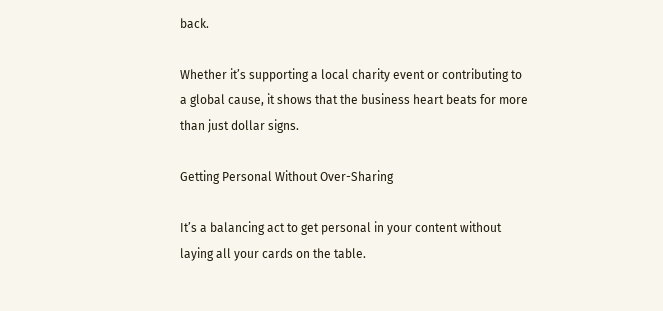back.

Whether it’s supporting a local charity event or contributing to a global cause, it shows that the business heart beats for more than just dollar signs.

Getting Personal Without Over-Sharing

It’s a balancing act to get personal in your content without laying all your cards on the table.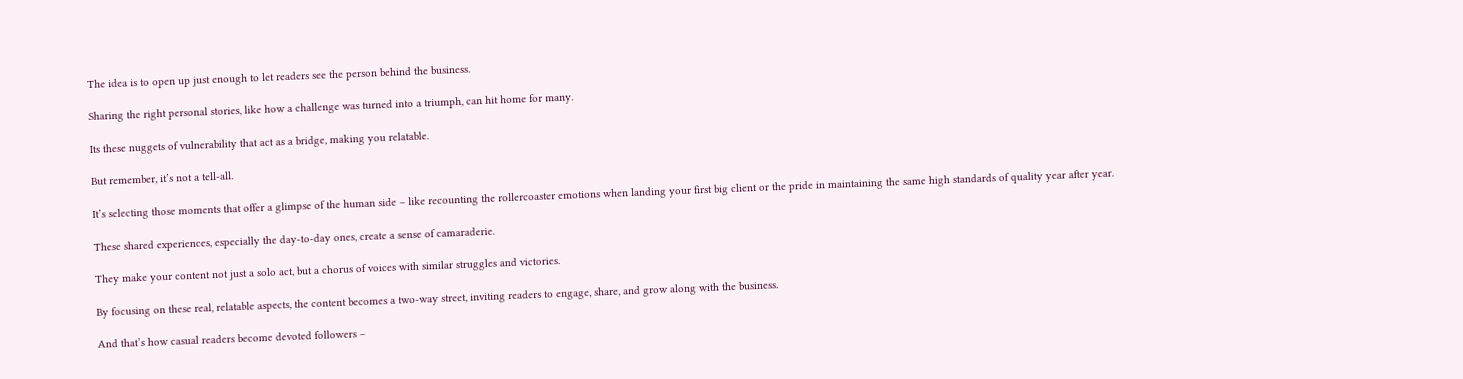The idea is to open up just enough to let readers see the person behind the business.

Sharing the right personal stories, like how a challenge was turned into a triumph, can hit home for many.

Its these nuggets of vulnerability that act as a bridge, making you relatable.

But remember, it’s not a tell-all.

It’s selecting those moments that offer a glimpse of the human side – like recounting the rollercoaster emotions when landing your first big client or the pride in maintaining the same high standards of quality year after year.

These shared experiences, especially the day-to-day ones, create a sense of camaraderie.

They make your content not just a solo act, but a chorus of voices with similar struggles and victories.

By focusing on these real, relatable aspects, the content becomes a two-way street, inviting readers to engage, share, and grow along with the business.

And that’s how casual readers become devoted followers –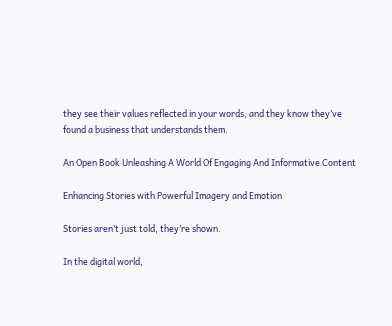they see their values reflected in your words, and they know they’ve found a business that understands them.

An Open Book Unleashing A World Of Engaging And Informative Content

Enhancing Stories with Powerful Imagery and Emotion

Stories aren’t just told, they’re shown.

In the digital world,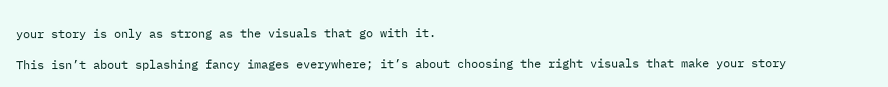your story is only as strong as the visuals that go with it.

This isn’t about splashing fancy images everywhere; it’s about choosing the right visuals that make your story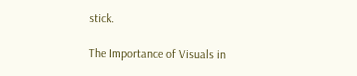stick.

The Importance of Visuals in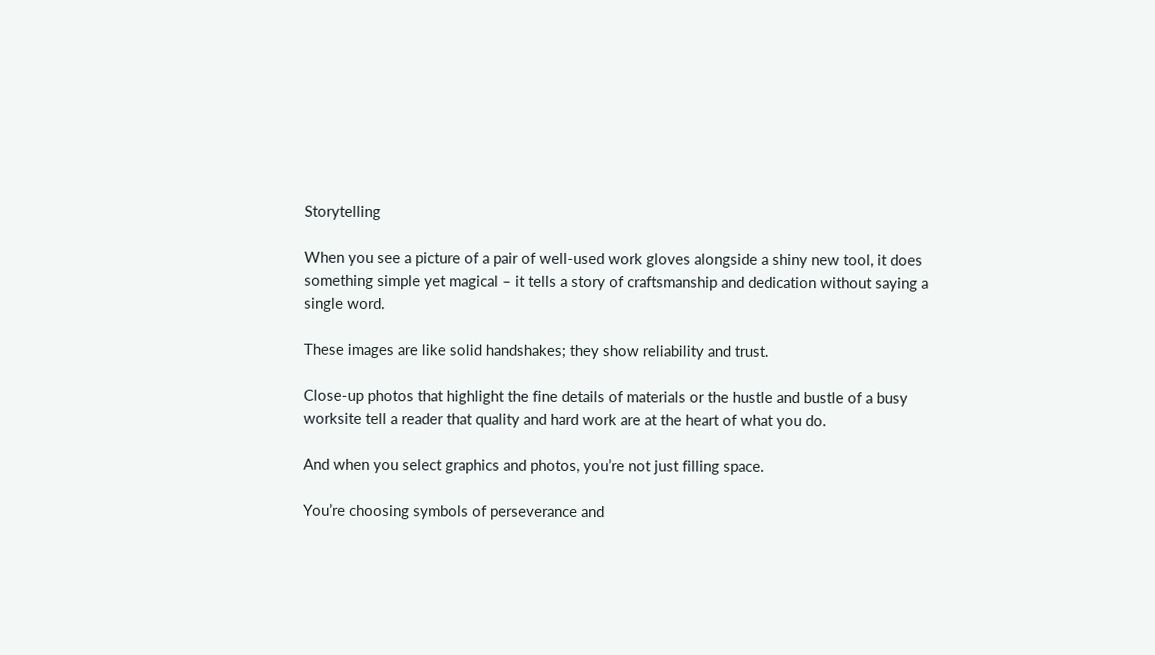Storytelling

When you see a picture of a pair of well-used work gloves alongside a shiny new tool, it does something simple yet magical – it tells a story of craftsmanship and dedication without saying a single word.

These images are like solid handshakes; they show reliability and trust.

Close-up photos that highlight the fine details of materials or the hustle and bustle of a busy worksite tell a reader that quality and hard work are at the heart of what you do.

And when you select graphics and photos, you’re not just filling space.

You’re choosing symbols of perseverance and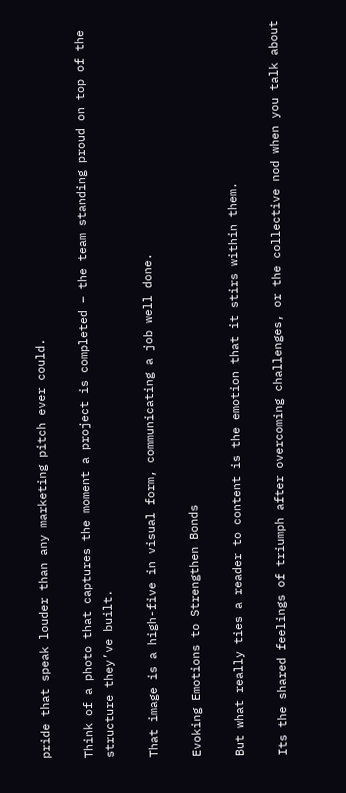pride that speak louder than any marketing pitch ever could.

Think of a photo that captures the moment a project is completed – the team standing proud on top of the structure they’ve built.

That image is a high-five in visual form, communicating a job well done.

Evoking Emotions to Strengthen Bonds

But what really ties a reader to content is the emotion that it stirs within them.

Its the shared feelings of triumph after overcoming challenges, or the collective nod when you talk about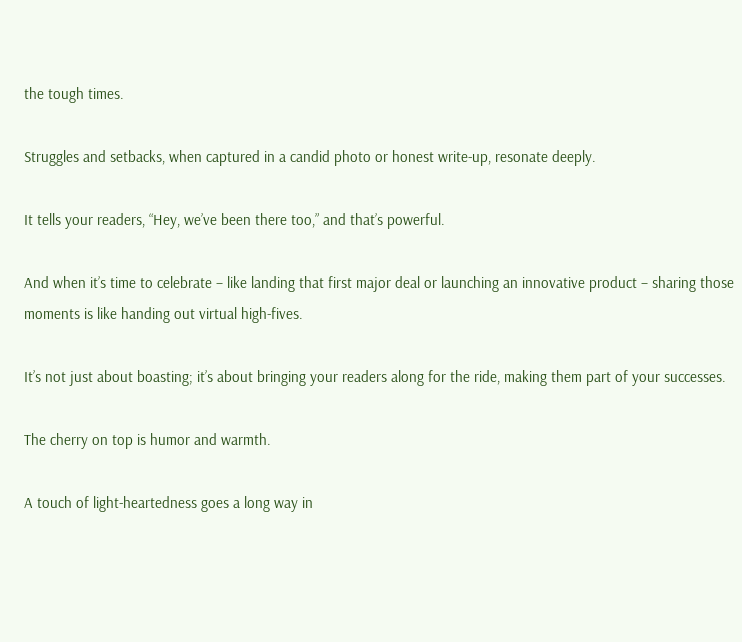the tough times.

Struggles and setbacks, when captured in a candid photo or honest write-up, resonate deeply.

It tells your readers, “Hey, we’ve been there too,” and that’s powerful.

And when it’s time to celebrate – like landing that first major deal or launching an innovative product – sharing those moments is like handing out virtual high-fives.

It’s not just about boasting; it’s about bringing your readers along for the ride, making them part of your successes.

The cherry on top is humor and warmth.

A touch of light-heartedness goes a long way in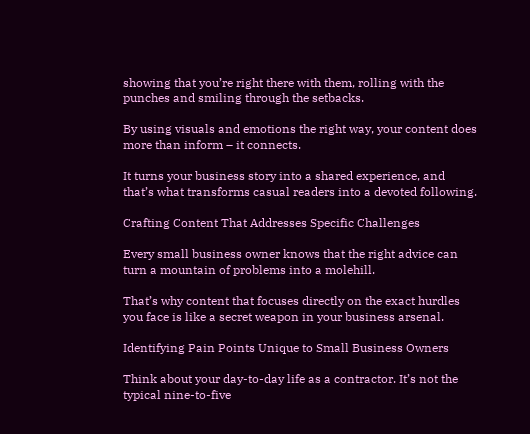showing that you’re right there with them, rolling with the punches and smiling through the setbacks.

By using visuals and emotions the right way, your content does more than inform – it connects.

It turns your business story into a shared experience, and that’s what transforms casual readers into a devoted following.

Crafting Content That Addresses Specific Challenges

Every small business owner knows that the right advice can turn a mountain of problems into a molehill.

That’s why content that focuses directly on the exact hurdles you face is like a secret weapon in your business arsenal.

Identifying Pain Points Unique to Small Business Owners

Think about your day-to-day life as a contractor. It’s not the typical nine-to-five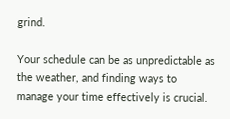grind.

Your schedule can be as unpredictable as the weather, and finding ways to manage your time effectively is crucial.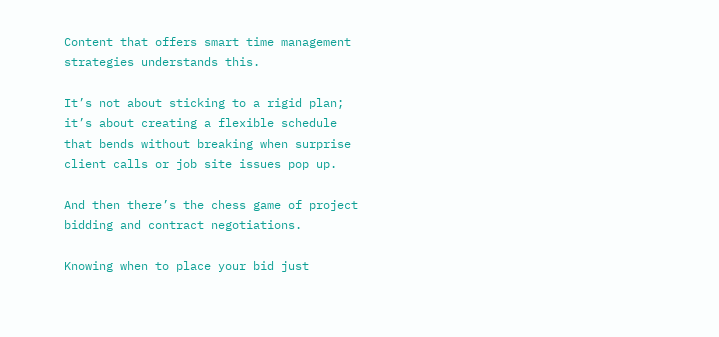Content that offers smart time management strategies understands this.

It’s not about sticking to a rigid plan; it’s about creating a flexible schedule that bends without breaking when surprise client calls or job site issues pop up.

And then there’s the chess game of project bidding and contract negotiations.

Knowing when to place your bid just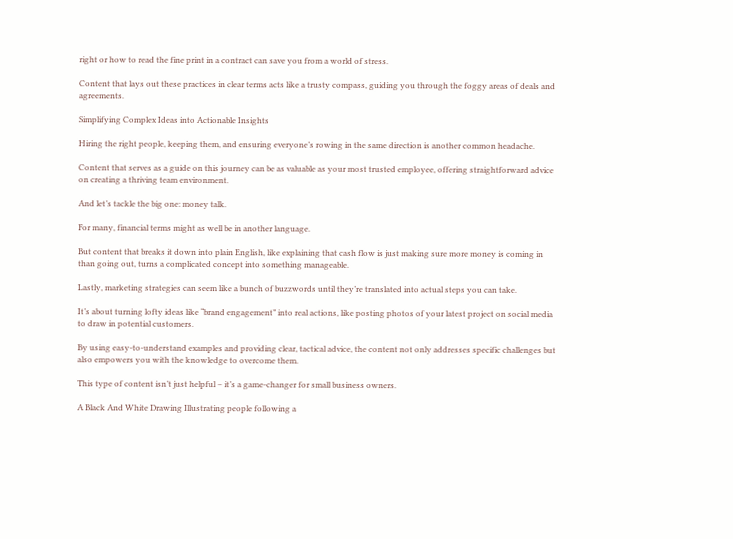right or how to read the fine print in a contract can save you from a world of stress.

Content that lays out these practices in clear terms acts like a trusty compass, guiding you through the foggy areas of deals and agreements.

Simplifying Complex Ideas into Actionable Insights

Hiring the right people, keeping them, and ensuring everyone’s rowing in the same direction is another common headache.

Content that serves as a guide on this journey can be as valuable as your most trusted employee, offering straightforward advice on creating a thriving team environment.

And let’s tackle the big one: money talk.

For many, financial terms might as well be in another language.

But content that breaks it down into plain English, like explaining that cash flow is just making sure more money is coming in than going out, turns a complicated concept into something manageable.

Lastly, marketing strategies can seem like a bunch of buzzwords until they’re translated into actual steps you can take.

It’s about turning lofty ideas like “brand engagement” into real actions, like posting photos of your latest project on social media to draw in potential customers.

By using easy-to-understand examples and providing clear, tactical advice, the content not only addresses specific challenges but also empowers you with the knowledge to overcome them.

This type of content isn’t just helpful – it’s a game-changer for small business owners.

A Black And White Drawing Illustrating people following a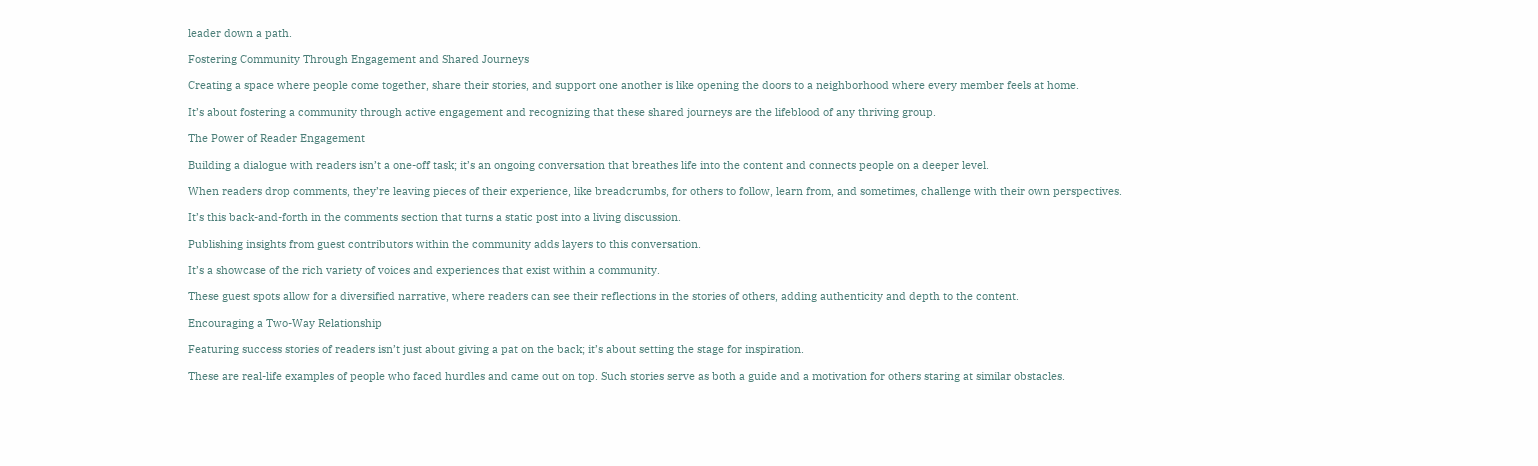leader down a path.

Fostering Community Through Engagement and Shared Journeys

Creating a space where people come together, share their stories, and support one another is like opening the doors to a neighborhood where every member feels at home.

It’s about fostering a community through active engagement and recognizing that these shared journeys are the lifeblood of any thriving group.

The Power of Reader Engagement

Building a dialogue with readers isn’t a one-off task; it’s an ongoing conversation that breathes life into the content and connects people on a deeper level.

When readers drop comments, they’re leaving pieces of their experience, like breadcrumbs, for others to follow, learn from, and sometimes, challenge with their own perspectives.

It’s this back-and-forth in the comments section that turns a static post into a living discussion.

Publishing insights from guest contributors within the community adds layers to this conversation.

It’s a showcase of the rich variety of voices and experiences that exist within a community.

These guest spots allow for a diversified narrative, where readers can see their reflections in the stories of others, adding authenticity and depth to the content.

Encouraging a Two-Way Relationship

Featuring success stories of readers isn’t just about giving a pat on the back; it’s about setting the stage for inspiration.

These are real-life examples of people who faced hurdles and came out on top. Such stories serve as both a guide and a motivation for others staring at similar obstacles.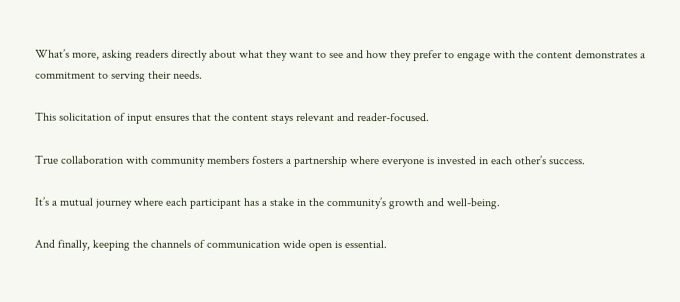What’s more, asking readers directly about what they want to see and how they prefer to engage with the content demonstrates a commitment to serving their needs.

This solicitation of input ensures that the content stays relevant and reader-focused.

True collaboration with community members fosters a partnership where everyone is invested in each other’s success.

It’s a mutual journey where each participant has a stake in the community’s growth and well-being.

And finally, keeping the channels of communication wide open is essential.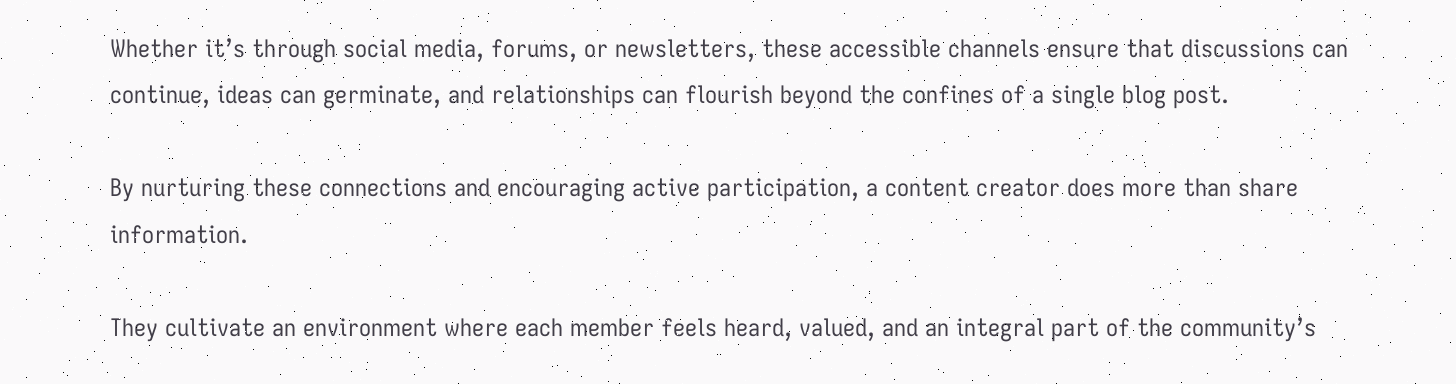Whether it’s through social media, forums, or newsletters, these accessible channels ensure that discussions can continue, ideas can germinate, and relationships can flourish beyond the confines of a single blog post.

By nurturing these connections and encouraging active participation, a content creator does more than share information.

They cultivate an environment where each member feels heard, valued, and an integral part of the community’s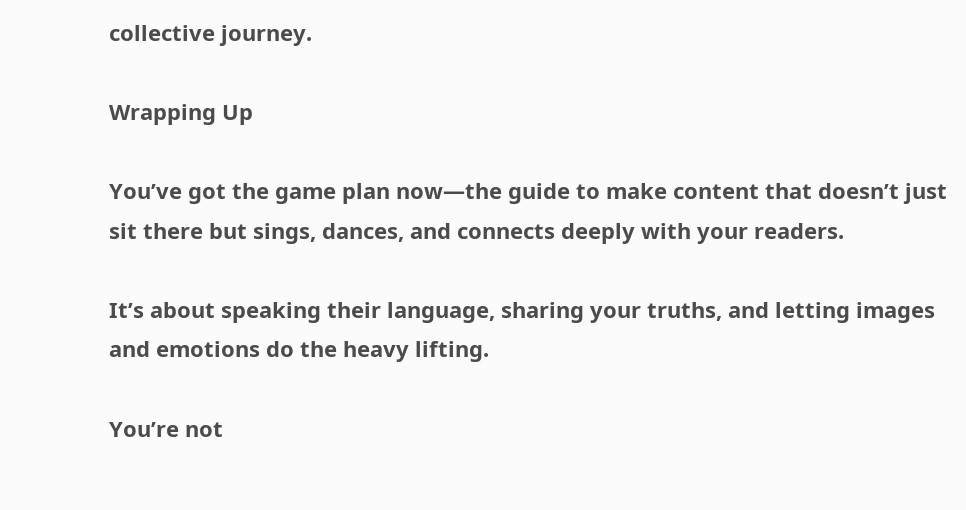collective journey.

Wrapping Up

You’ve got the game plan now—the guide to make content that doesn’t just sit there but sings, dances, and connects deeply with your readers.

It’s about speaking their language, sharing your truths, and letting images and emotions do the heavy lifting.

You’re not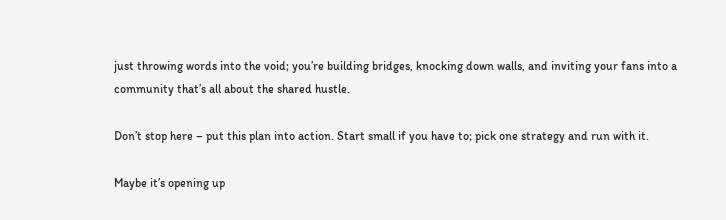just throwing words into the void; you’re building bridges, knocking down walls, and inviting your fans into a community that’s all about the shared hustle.

Don’t stop here – put this plan into action. Start small if you have to; pick one strategy and run with it.

Maybe it’s opening up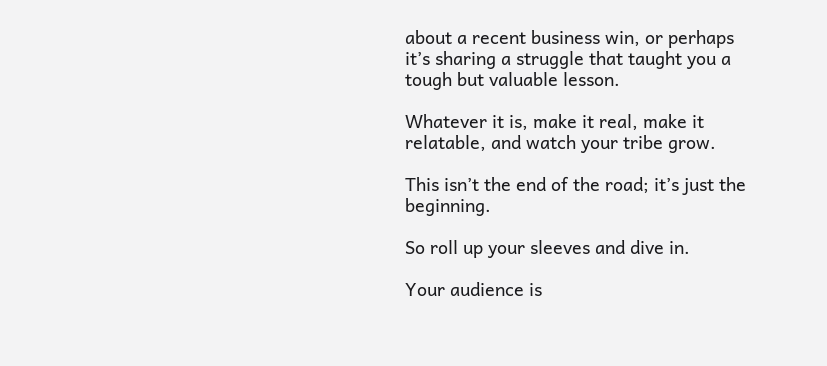about a recent business win, or perhaps it’s sharing a struggle that taught you a tough but valuable lesson.

Whatever it is, make it real, make it relatable, and watch your tribe grow.

This isn’t the end of the road; it’s just the beginning.

So roll up your sleeves and dive in.

Your audience is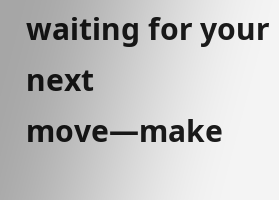waiting for your next move—make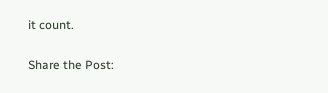it count.

Share the Post: